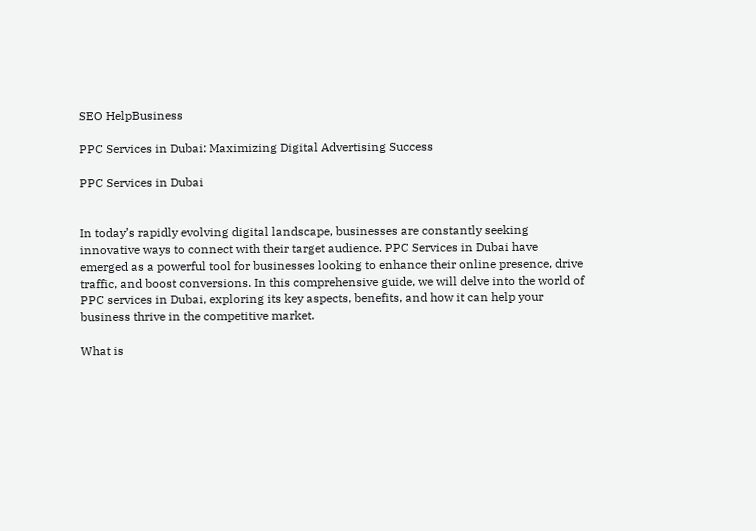SEO HelpBusiness

PPC Services in Dubai: Maximizing Digital Advertising Success

PPC Services in Dubai


In today’s rapidly evolving digital landscape, businesses are constantly seeking innovative ways to connect with their target audience. PPC Services in Dubai have emerged as a powerful tool for businesses looking to enhance their online presence, drive traffic, and boost conversions. In this comprehensive guide, we will delve into the world of PPC services in Dubai, exploring its key aspects, benefits, and how it can help your business thrive in the competitive market.

What is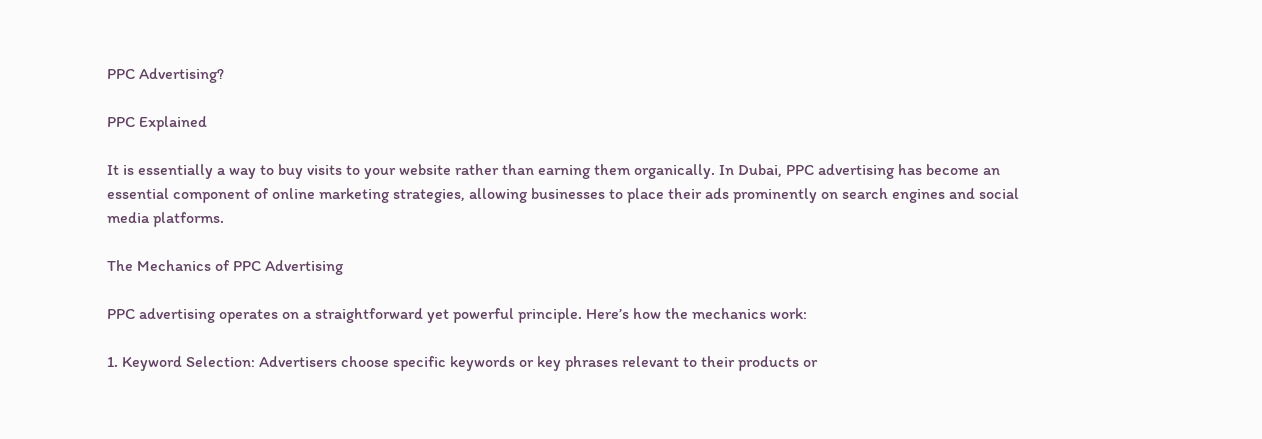PPC Advertising?

PPC Explained

It is essentially a way to buy visits to your website rather than earning them organically. In Dubai, PPC advertising has become an essential component of online marketing strategies, allowing businesses to place their ads prominently on search engines and social media platforms.

The Mechanics of PPC Advertising

PPC advertising operates on a straightforward yet powerful principle. Here’s how the mechanics work:

1. Keyword Selection: Advertisers choose specific keywords or key phrases relevant to their products or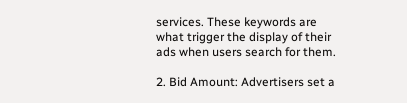services. These keywords are what trigger the display of their ads when users search for them.

2. Bid Amount: Advertisers set a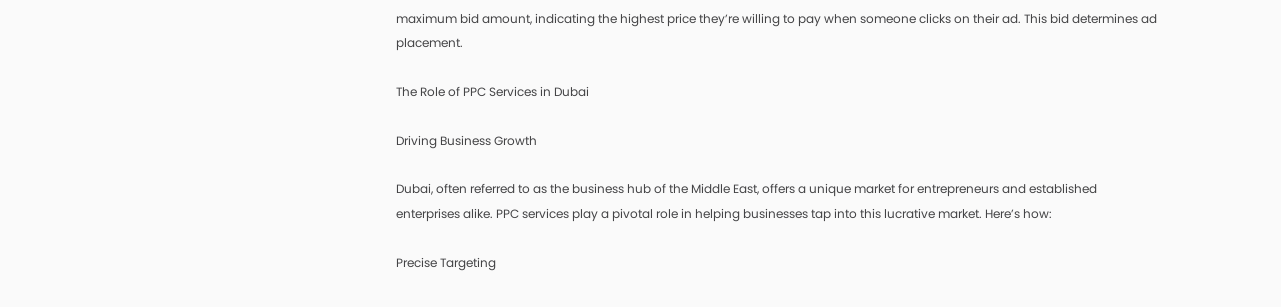maximum bid amount, indicating the highest price they’re willing to pay when someone clicks on their ad. This bid determines ad placement.

The Role of PPC Services in Dubai

Driving Business Growth

Dubai, often referred to as the business hub of the Middle East, offers a unique market for entrepreneurs and established enterprises alike. PPC services play a pivotal role in helping businesses tap into this lucrative market. Here’s how:

Precise Targeting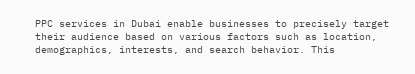PPC services in Dubai enable businesses to precisely target their audience based on various factors such as location, demographics, interests, and search behavior. This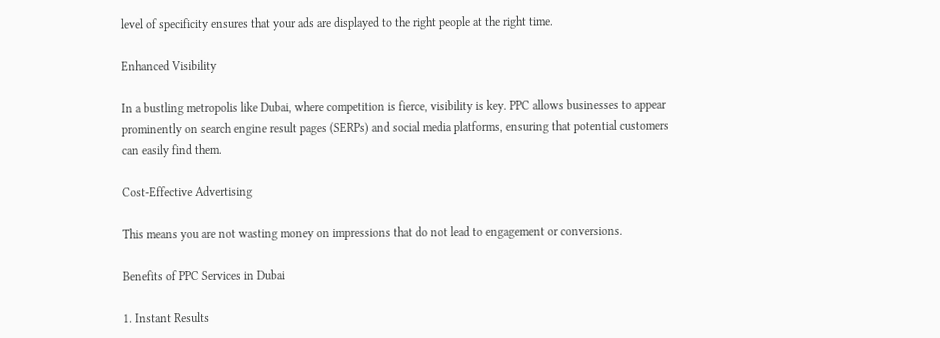level of specificity ensures that your ads are displayed to the right people at the right time.

Enhanced Visibility

In a bustling metropolis like Dubai, where competition is fierce, visibility is key. PPC allows businesses to appear prominently on search engine result pages (SERPs) and social media platforms, ensuring that potential customers can easily find them.

Cost-Effective Advertising

This means you are not wasting money on impressions that do not lead to engagement or conversions.

Benefits of PPC Services in Dubai

1. Instant Results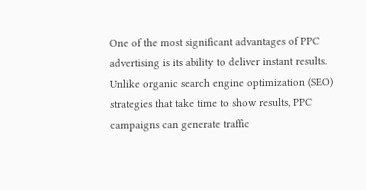One of the most significant advantages of PPC advertising is its ability to deliver instant results. Unlike organic search engine optimization (SEO) strategies that take time to show results, PPC campaigns can generate traffic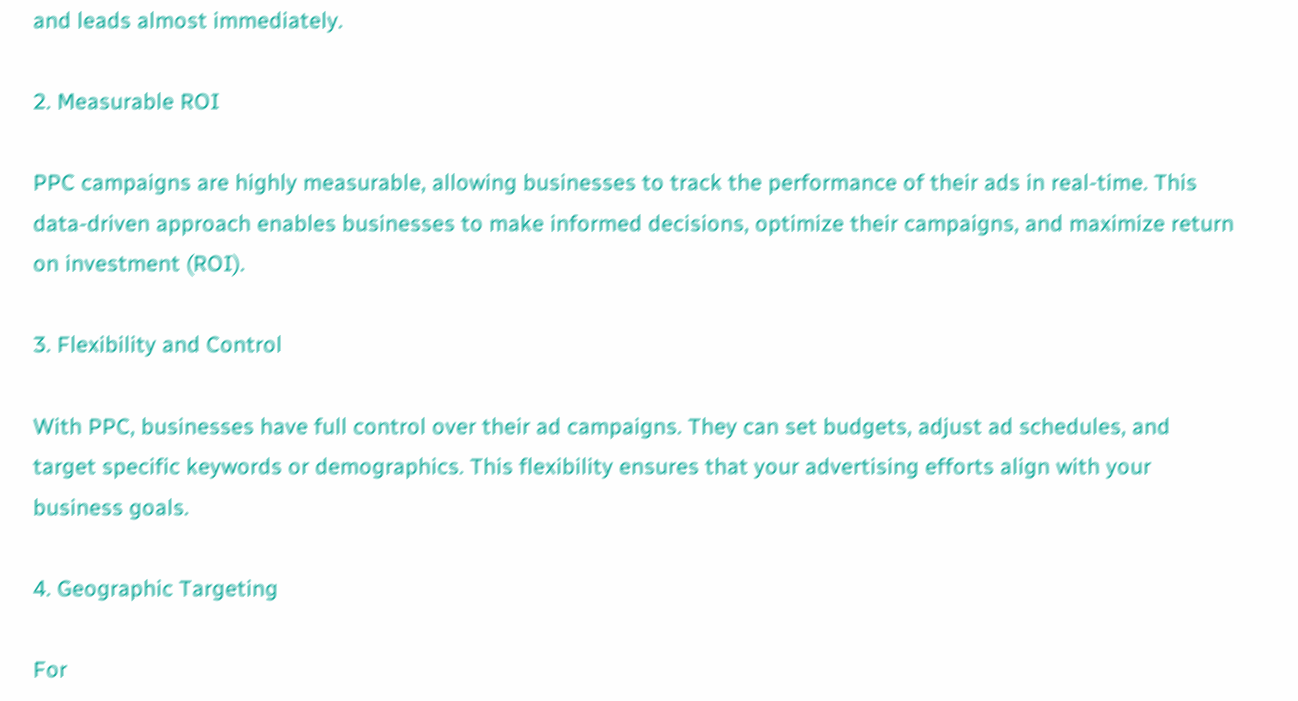and leads almost immediately.

2. Measurable ROI

PPC campaigns are highly measurable, allowing businesses to track the performance of their ads in real-time. This data-driven approach enables businesses to make informed decisions, optimize their campaigns, and maximize return on investment (ROI).

3. Flexibility and Control

With PPC, businesses have full control over their ad campaigns. They can set budgets, adjust ad schedules, and target specific keywords or demographics. This flexibility ensures that your advertising efforts align with your business goals.

4. Geographic Targeting

For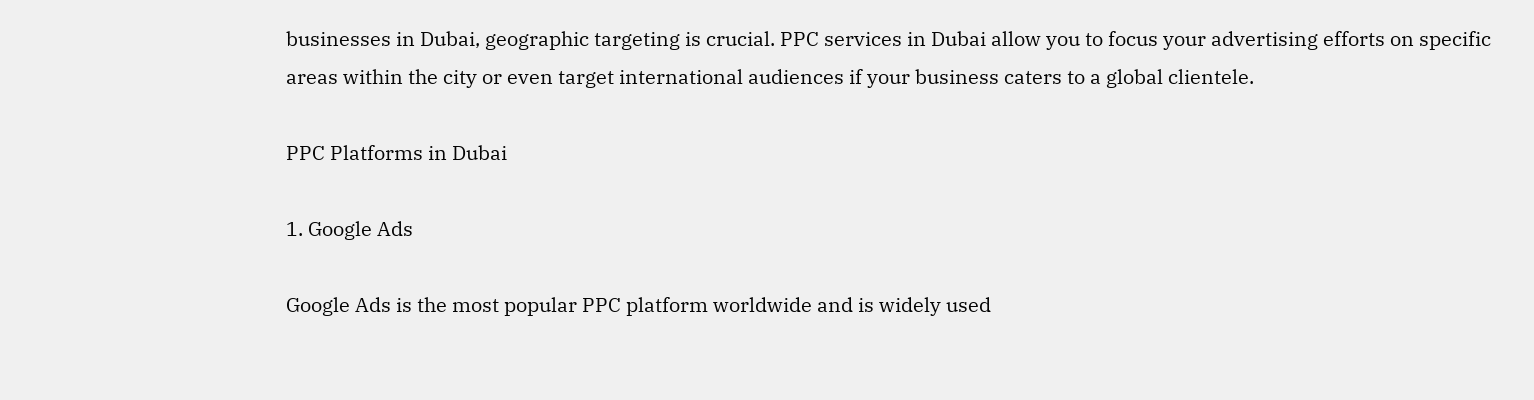businesses in Dubai, geographic targeting is crucial. PPC services in Dubai allow you to focus your advertising efforts on specific areas within the city or even target international audiences if your business caters to a global clientele.

PPC Platforms in Dubai

1. Google Ads

Google Ads is the most popular PPC platform worldwide and is widely used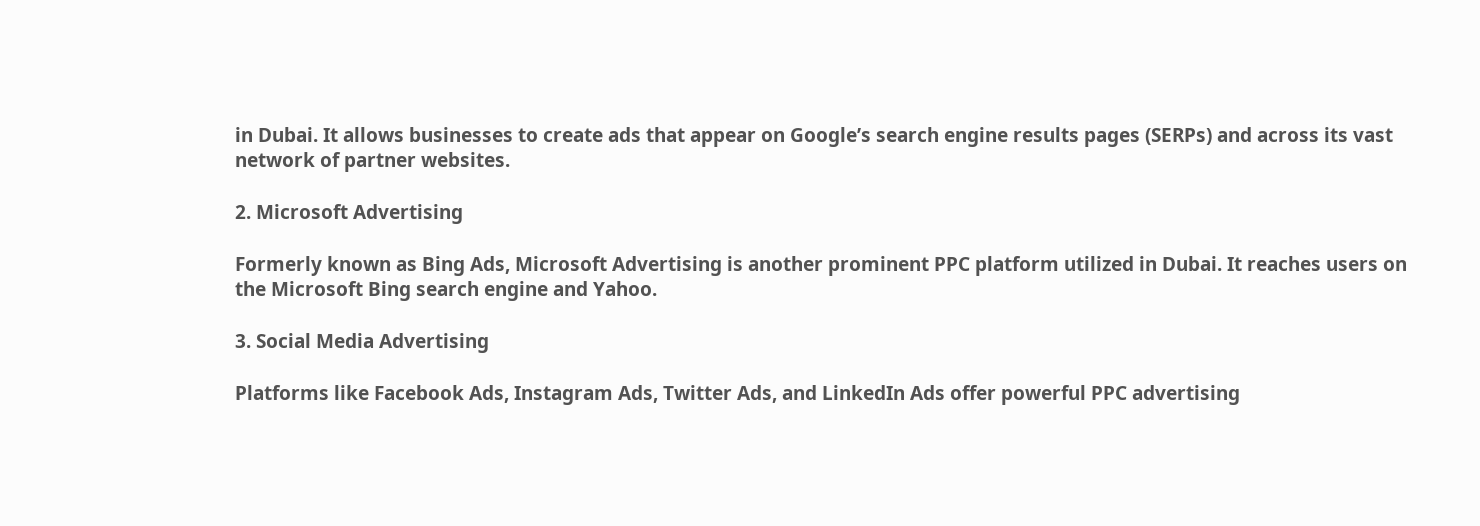in Dubai. It allows businesses to create ads that appear on Google’s search engine results pages (SERPs) and across its vast network of partner websites.

2. Microsoft Advertising

Formerly known as Bing Ads, Microsoft Advertising is another prominent PPC platform utilized in Dubai. It reaches users on the Microsoft Bing search engine and Yahoo.

3. Social Media Advertising

Platforms like Facebook Ads, Instagram Ads, Twitter Ads, and LinkedIn Ads offer powerful PPC advertising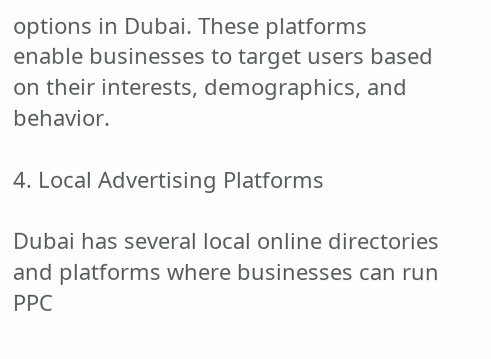options in Dubai. These platforms enable businesses to target users based on their interests, demographics, and behavior.

4. Local Advertising Platforms

Dubai has several local online directories and platforms where businesses can run PPC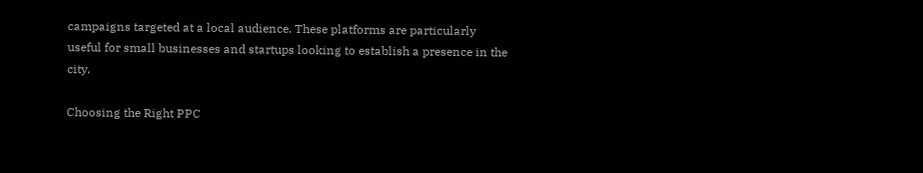campaigns targeted at a local audience. These platforms are particularly useful for small businesses and startups looking to establish a presence in the city.

Choosing the Right PPC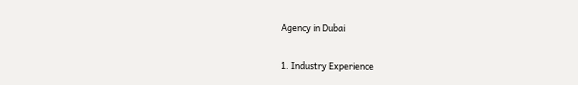Agency in Dubai

1. Industry Experience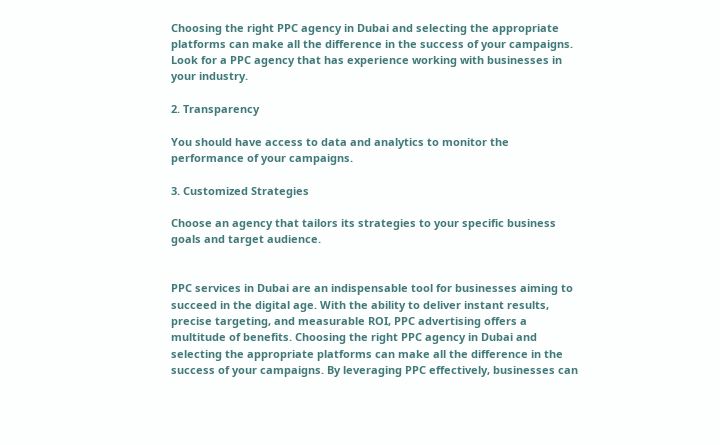Choosing the right PPC agency in Dubai and selecting the appropriate platforms can make all the difference in the success of your campaigns. Look for a PPC agency that has experience working with businesses in your industry.

2. Transparency

You should have access to data and analytics to monitor the performance of your campaigns.

3. Customized Strategies

Choose an agency that tailors its strategies to your specific business goals and target audience.


PPC services in Dubai are an indispensable tool for businesses aiming to succeed in the digital age. With the ability to deliver instant results, precise targeting, and measurable ROI, PPC advertising offers a multitude of benefits. Choosing the right PPC agency in Dubai and selecting the appropriate platforms can make all the difference in the success of your campaigns. By leveraging PPC effectively, businesses can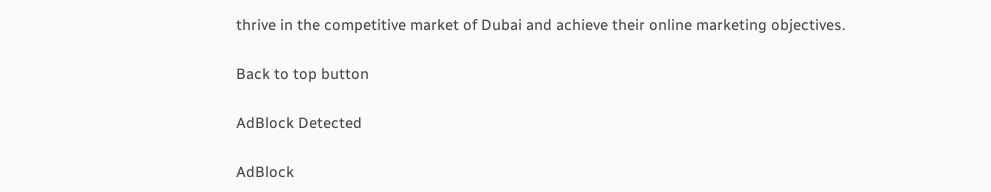thrive in the competitive market of Dubai and achieve their online marketing objectives.

Back to top button

AdBlock Detected

AdBlock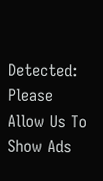Detected: Please Allow Us To Show Ads